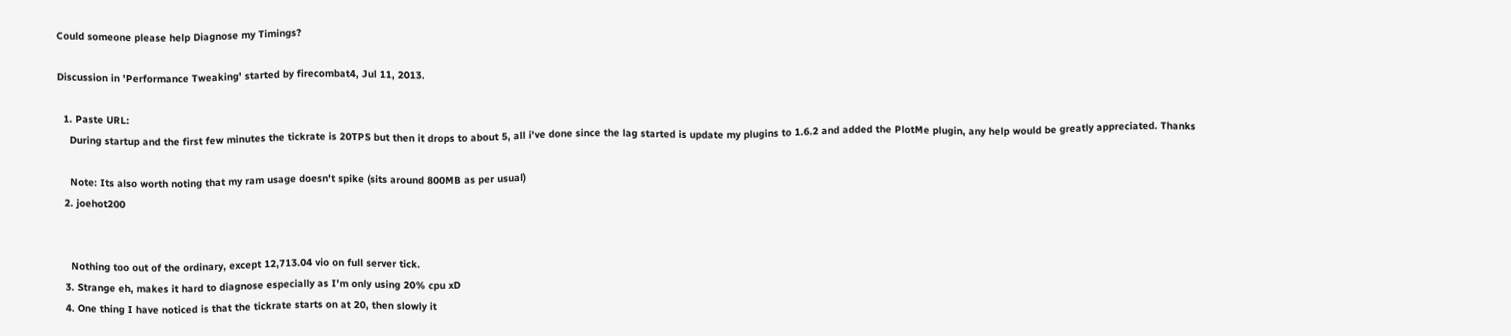Could someone please help Diagnose my Timings?

Discussion in 'Performance Tweaking' started by firecombat4, Jul 11, 2013.

  1. Paste URL:
    During startup and the first few minutes the tickrate is 20TPS but then it drops to about 5, all i've done since the lag started is update my plugins to 1.6.2 and added the PlotMe plugin, any help would be greatly appreciated. Thanks

    Note: Its also worth noting that my ram usage doesn't spike (sits around 800MB as per usual)
  2. joehot200


    Nothing too out of the ordinary, except 12,713.04 vio on full server tick.
  3. Strange eh, makes it hard to diagnose especially as I'm only using 20% cpu xD
  4. One thing I have noticed is that the tickrate starts on at 20, then slowly it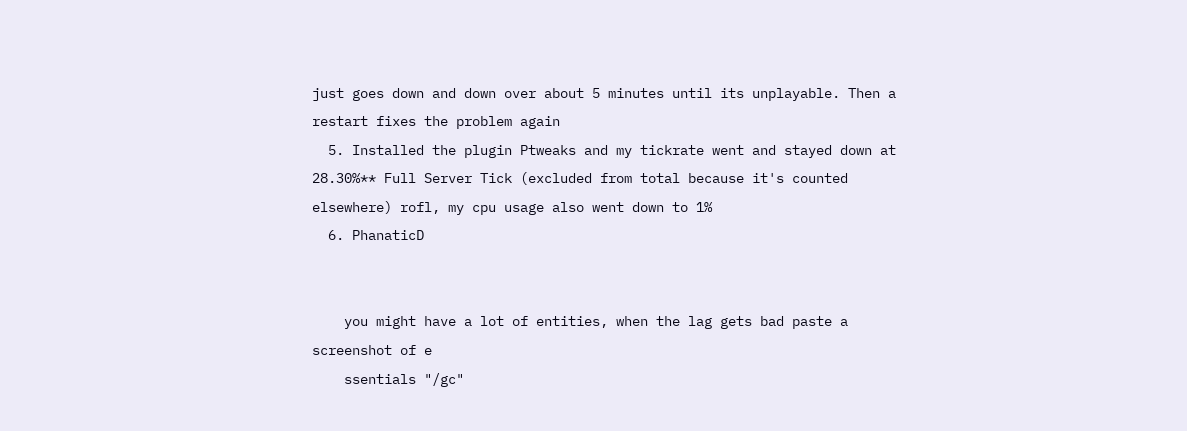just goes down and down over about 5 minutes until its unplayable. Then a restart fixes the problem again
  5. Installed the plugin Ptweaks and my tickrate went and stayed down at 28.30%** Full Server Tick (excluded from total because it's counted elsewhere) rofl, my cpu usage also went down to 1%
  6. PhanaticD


    you might have a lot of entities, when the lag gets bad paste a screenshot of e
    ssentials "/gc"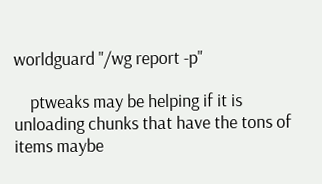worldguard "/wg report -p"

    ptweaks may be helping if it is unloading chunks that have the tons of items maybe